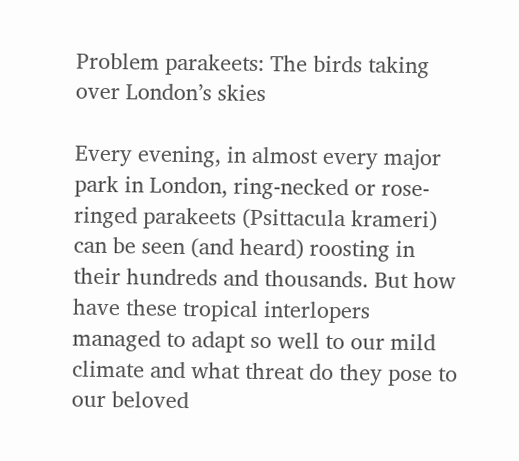Problem parakeets: The birds taking over London’s skies

Every evening, in almost every major park in London, ring-necked or rose-ringed parakeets (Psittacula krameri) can be seen (and heard) roosting in their hundreds and thousands. But how have these tropical interlopers managed to adapt so well to our mild climate and what threat do they pose to our beloved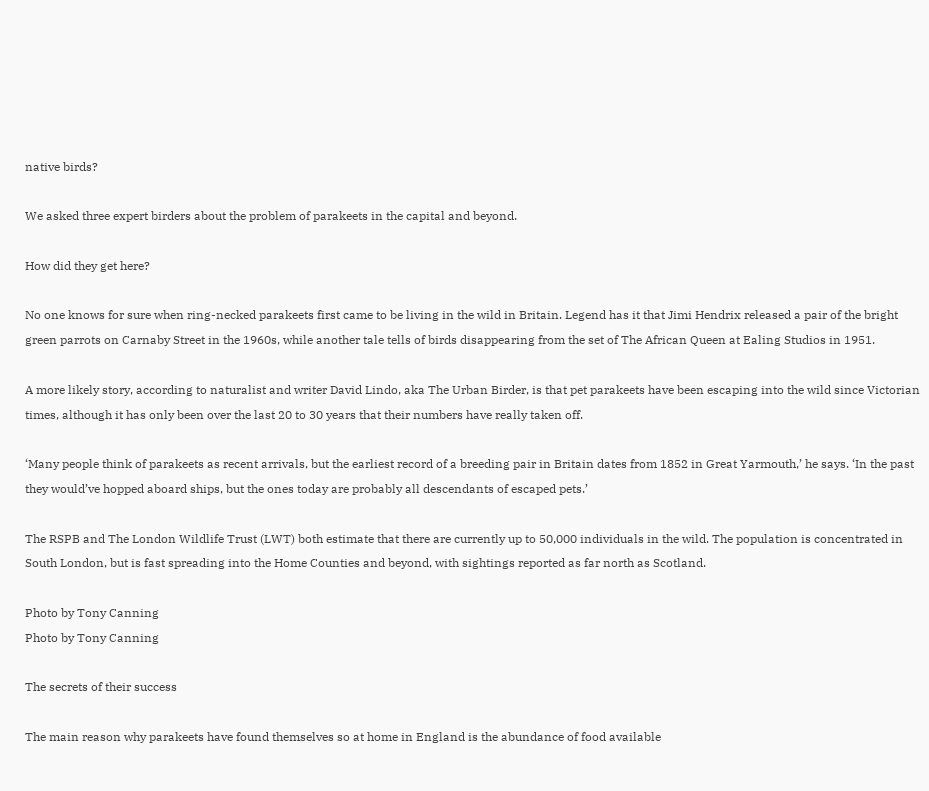native birds?

We asked three expert birders about the problem of parakeets in the capital and beyond.

How did they get here?

No one knows for sure when ring-necked parakeets first came to be living in the wild in Britain. Legend has it that Jimi Hendrix released a pair of the bright green parrots on Carnaby Street in the 1960s, while another tale tells of birds disappearing from the set of The African Queen at Ealing Studios in 1951.

A more likely story, according to naturalist and writer David Lindo, aka The Urban Birder, is that pet parakeets have been escaping into the wild since Victorian times, although it has only been over the last 20 to 30 years that their numbers have really taken off.

‘Many people think of parakeets as recent arrivals, but the earliest record of a breeding pair in Britain dates from 1852 in Great Yarmouth,’ he says. ‘In the past they would’ve hopped aboard ships, but the ones today are probably all descendants of escaped pets.’

The RSPB and The London Wildlife Trust (LWT) both estimate that there are currently up to 50,000 individuals in the wild. The population is concentrated in South London, but is fast spreading into the Home Counties and beyond, with sightings reported as far north as Scotland.

Photo by Tony Canning
Photo by Tony Canning

The secrets of their success

The main reason why parakeets have found themselves so at home in England is the abundance of food available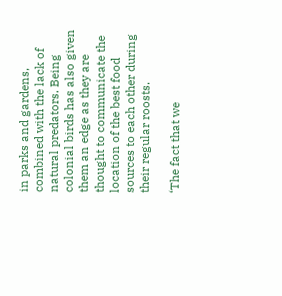in parks and gardens, combined with the lack of natural predators. Being colonial birds has also given them an edge as they are thought to communicate the location of the best food sources to each other during their regular roosts.

‘The fact that we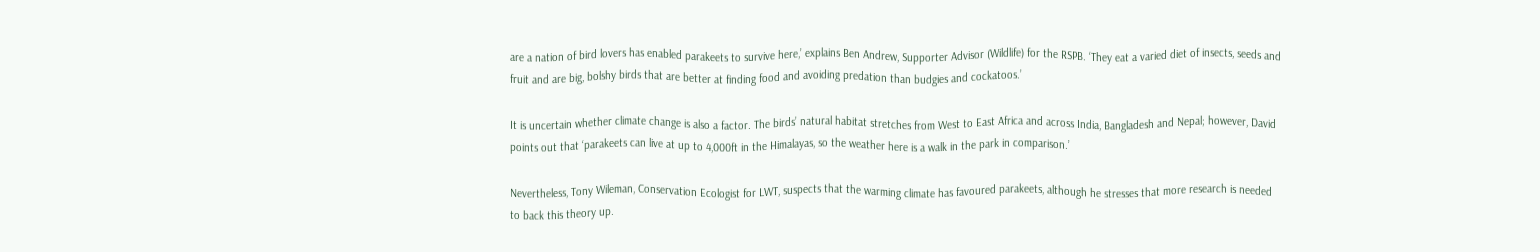are a nation of bird lovers has enabled parakeets to survive here,’ explains Ben Andrew, Supporter Advisor (Wildlife) for the RSPB. ‘They eat a varied diet of insects, seeds and fruit and are big, bolshy birds that are better at finding food and avoiding predation than budgies and cockatoos.’

It is uncertain whether climate change is also a factor. The birds’ natural habitat stretches from West to East Africa and across India, Bangladesh and Nepal; however, David points out that ‘parakeets can live at up to 4,000ft in the Himalayas, so the weather here is a walk in the park in comparison.’

Nevertheless, Tony Wileman, Conservation Ecologist for LWT, suspects that the warming climate has favoured parakeets, although he stresses that more research is needed to back this theory up.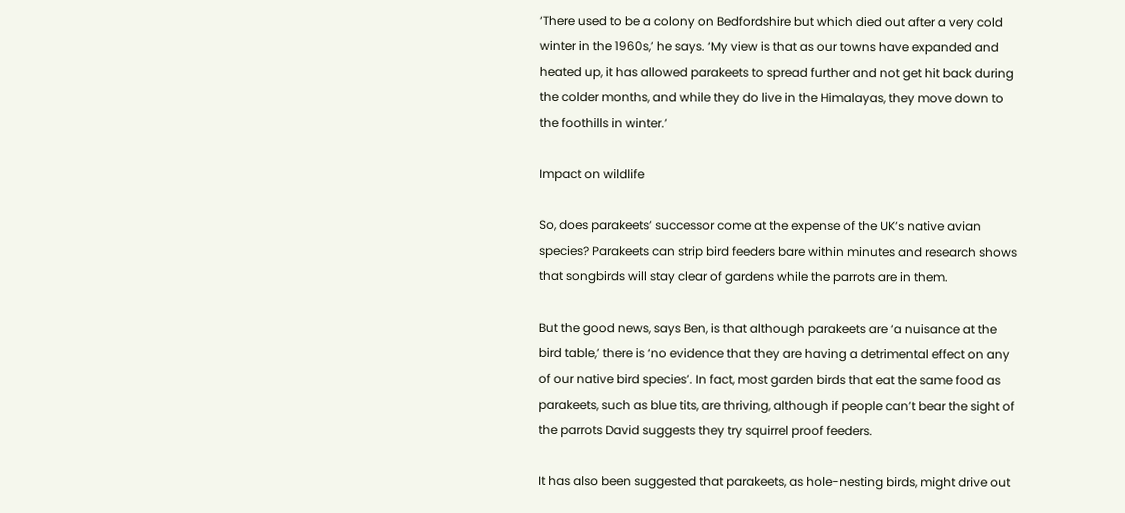‘There used to be a colony on Bedfordshire but which died out after a very cold winter in the 1960s,’ he says. ‘My view is that as our towns have expanded and heated up, it has allowed parakeets to spread further and not get hit back during the colder months, and while they do live in the Himalayas, they move down to the foothills in winter.’

Impact on wildlife

So, does parakeets’ successor come at the expense of the UK’s native avian species? Parakeets can strip bird feeders bare within minutes and research shows that songbirds will stay clear of gardens while the parrots are in them.

But the good news, says Ben, is that although parakeets are ‘a nuisance at the bird table,’ there is ‘no evidence that they are having a detrimental effect on any of our native bird species’. In fact, most garden birds that eat the same food as parakeets, such as blue tits, are thriving, although if people can’t bear the sight of the parrots David suggests they try squirrel proof feeders.

It has also been suggested that parakeets, as hole-nesting birds, might drive out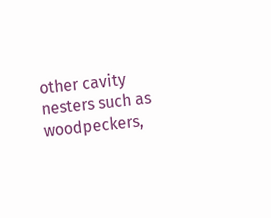other cavity nesters such as woodpeckers,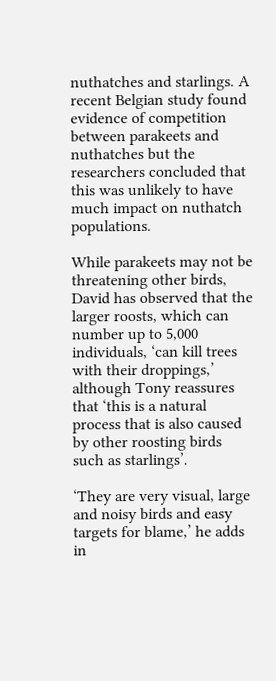nuthatches and starlings. A recent Belgian study found evidence of competition between parakeets and nuthatches but the researchers concluded that this was unlikely to have much impact on nuthatch populations.

While parakeets may not be threatening other birds, David has observed that the larger roosts, which can number up to 5,000 individuals, ‘can kill trees with their droppings,’ although Tony reassures that ‘this is a natural process that is also caused by other roosting birds such as starlings’.

‘They are very visual, large and noisy birds and easy targets for blame,’ he adds in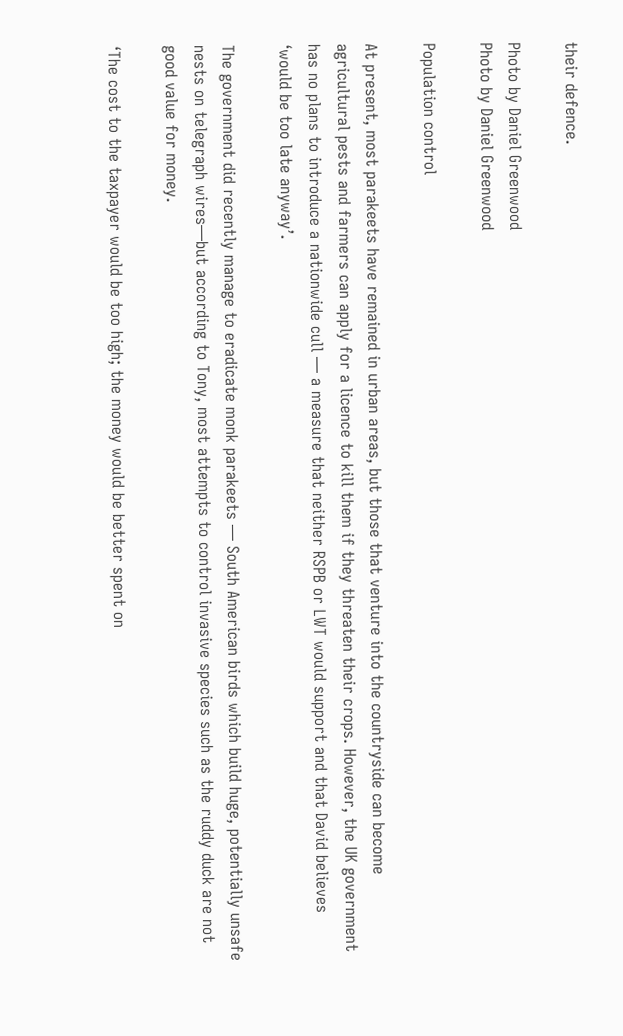their defence.

Photo by Daniel Greenwood
Photo by Daniel Greenwood

Population control

At present, most parakeets have remained in urban areas, but those that venture into the countryside can become agricultural pests and farmers can apply for a licence to kill them if they threaten their crops. However, the UK government has no plans to introduce a nationwide cull — a measure that neither RSPB or LWT would support and that David believes ‘would be too late anyway’.

The government did recently manage to eradicate monk parakeets — South American birds which build huge, potentially unsafe nests on telegraph wires—but according to Tony, most attempts to control invasive species such as the ruddy duck are not good value for money.

‘The cost to the taxpayer would be too high; the money would be better spent on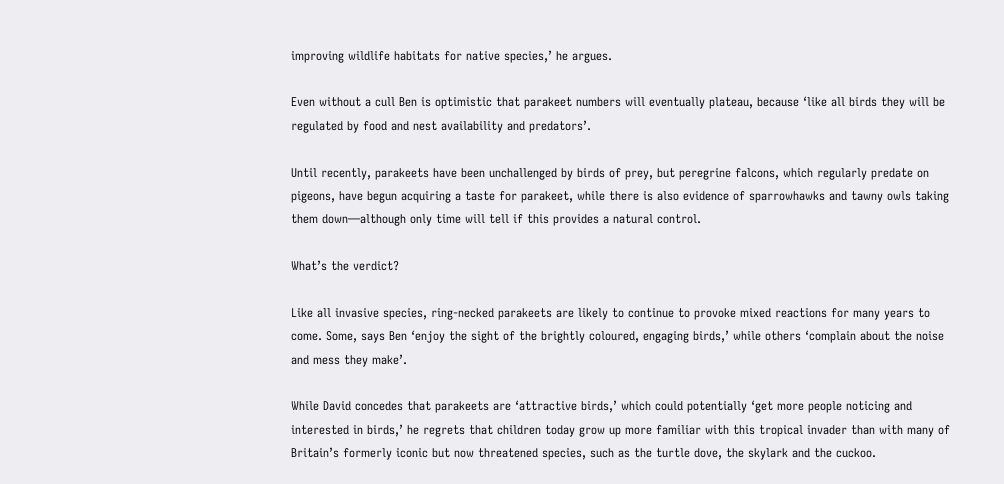improving wildlife habitats for native species,’ he argues.

Even without a cull Ben is optimistic that parakeet numbers will eventually plateau, because ‘like all birds they will be regulated by food and nest availability and predators’.

Until recently, parakeets have been unchallenged by birds of prey, but peregrine falcons, which regularly predate on pigeons, have begun acquiring a taste for parakeet, while there is also evidence of sparrowhawks and tawny owls taking them down—although only time will tell if this provides a natural control.

What’s the verdict?

Like all invasive species, ring-necked parakeets are likely to continue to provoke mixed reactions for many years to come. Some, says Ben ‘enjoy the sight of the brightly coloured, engaging birds,’ while others ‘complain about the noise and mess they make’.

While David concedes that parakeets are ‘attractive birds,’ which could potentially ‘get more people noticing and interested in birds,’ he regrets that children today grow up more familiar with this tropical invader than with many of Britain’s formerly iconic but now threatened species, such as the turtle dove, the skylark and the cuckoo.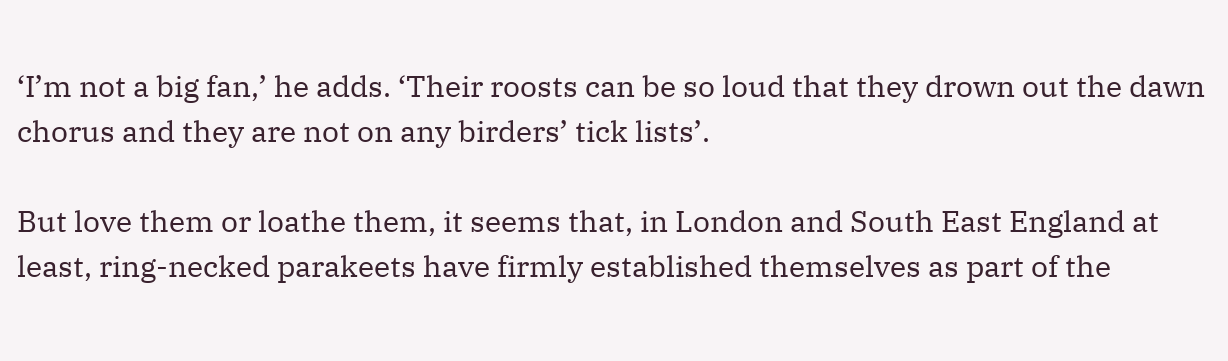‘I’m not a big fan,’ he adds. ‘Their roosts can be so loud that they drown out the dawn chorus and they are not on any birders’ tick lists’.

But love them or loathe them, it seems that, in London and South East England at least, ring-necked parakeets have firmly established themselves as part of the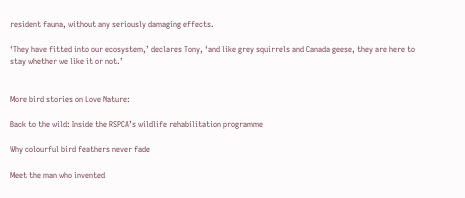resident fauna, without any seriously damaging effects.

‘They have fitted into our ecosystem,’ declares Tony, ‘and like grey squirrels and Canada geese, they are here to stay whether we like it or not.’


More bird stories on Love Nature:

Back to the wild: Inside the RSPCA’s wildlife rehabilitation programme

Why colourful bird feathers never fade

Meet the man who invented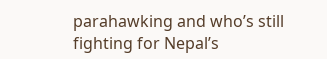parahawking and who’s still fighting for Nepal’s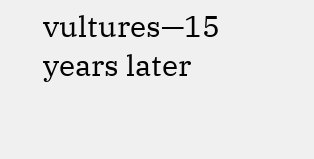vultures—15 years later